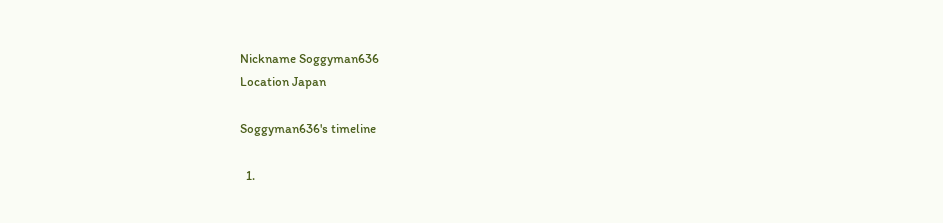Nickname Soggyman636
Location Japan

Soggyman636's timeline

  1.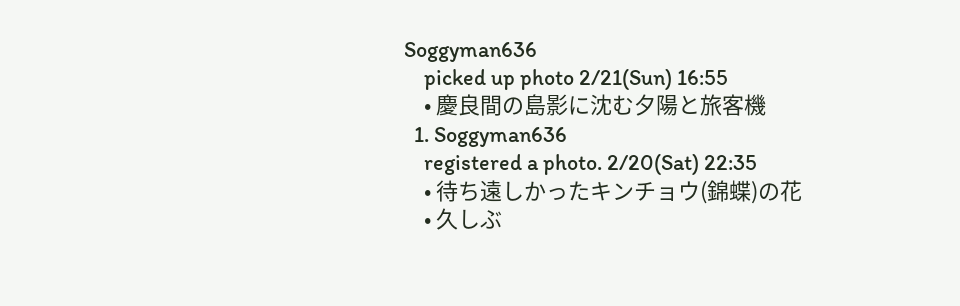Soggyman636
    picked up photo 2/21(Sun) 16:55
    • 慶良間の島影に沈む夕陽と旅客機
  1. Soggyman636
    registered a photo. 2/20(Sat) 22:35
    • 待ち遠しかったキンチョウ(錦蝶)の花
    • 久しぶ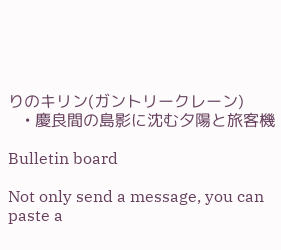りのキリン(ガントリークレーン)
    • 慶良間の島影に沈む夕陽と旅客機

Bulletin board

Not only send a message, you can paste a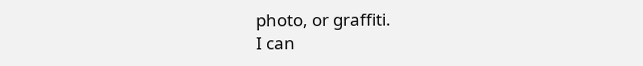photo, or graffiti.
I can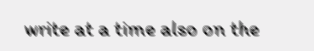write at a time also on the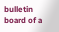bulletin board of a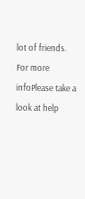lot of friends. For more infoPlease take a look at help